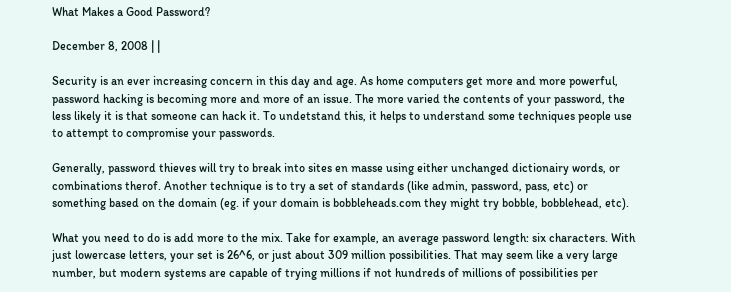What Makes a Good Password?

December 8, 2008 | |

Security is an ever increasing concern in this day and age. As home computers get more and more powerful, password hacking is becoming more and more of an issue. The more varied the contents of your password, the less likely it is that someone can hack it. To undetstand this, it helps to understand some techniques people use to attempt to compromise your passwords.

Generally, password thieves will try to break into sites en masse using either unchanged dictionairy words, or combinations therof. Another technique is to try a set of standards (like admin, password, pass, etc) or something based on the domain (eg. if your domain is bobbleheads.com they might try bobble, bobblehead, etc).

What you need to do is add more to the mix. Take for example, an average password length: six characters. With just lowercase letters, your set is 26^6, or just about 309 million possibilities. That may seem like a very large number, but modern systems are capable of trying millions if not hundreds of millions of possibilities per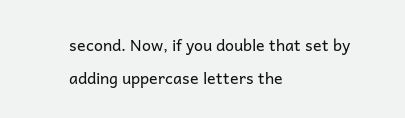second. Now, if you double that set by adding uppercase letters the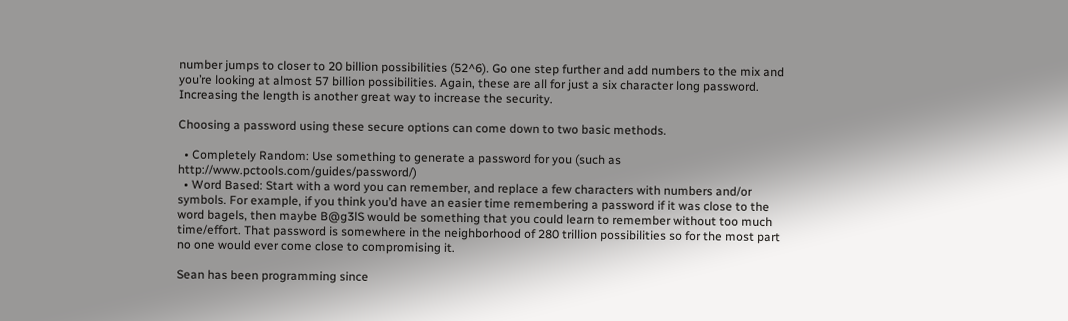number jumps to closer to 20 billion possibilities (52^6). Go one step further and add numbers to the mix and you’re looking at almost 57 billion possibilities. Again, these are all for just a six character long password. Increasing the length is another great way to increase the security.

Choosing a password using these secure options can come down to two basic methods.

  • Completely Random: Use something to generate a password for you (such as http://www.pctools.com/guides/password/)
  • Word Based: Start with a word you can remember, and replace a few characters with numbers and/or symbols. For example, if you think you’d have an easier time remembering a password if it was close to the word bagels, then maybe B@g3lS would be something that you could learn to remember without too much time/effort. That password is somewhere in the neighborhood of 280 trillion possibilities so for the most part no one would ever come close to compromising it.

Sean has been programming since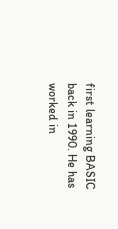first learning BASIC back in 1990. He has worked in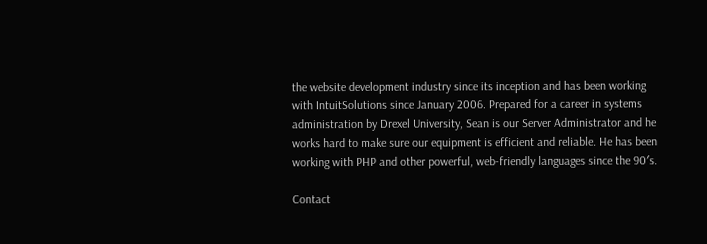the website development industry since its inception and has been working with IntuitSolutions since January 2006. Prepared for a career in systems administration by Drexel University, Sean is our Server Administrator and he works hard to make sure our equipment is efficient and reliable. He has been working with PHP and other powerful, web-friendly languages since the 90′s.

Contact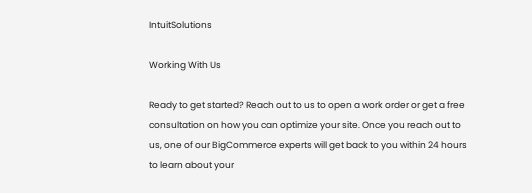IntuitSolutions

Working With Us

Ready to get started? Reach out to us to open a work order or get a free consultation on how you can optimize your site. Once you reach out to us, one of our BigCommerce experts will get back to you within 24 hours to learn about your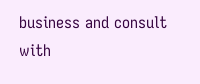business and consult with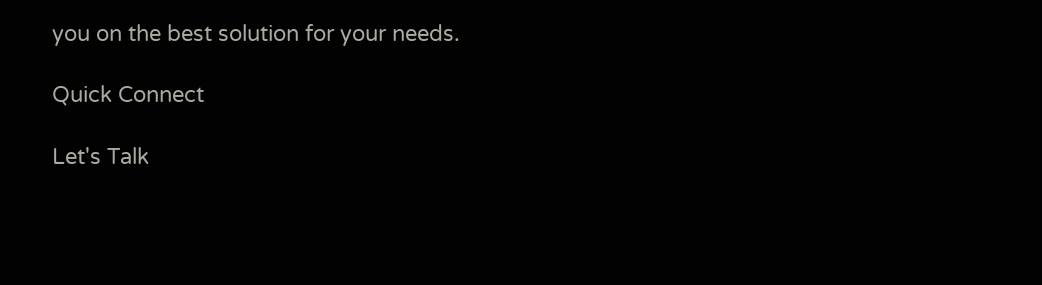you on the best solution for your needs.

Quick Connect

Let's Talk